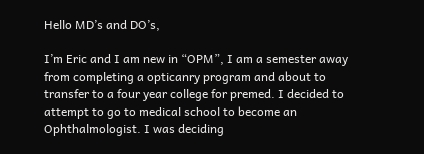Hello MD’s and DO’s,

I’m Eric and I am new in “OPM”, I am a semester away from completing a opticanry program and about to transfer to a four year college for premed. I decided to attempt to go to medical school to become an Ophthalmologist. I was deciding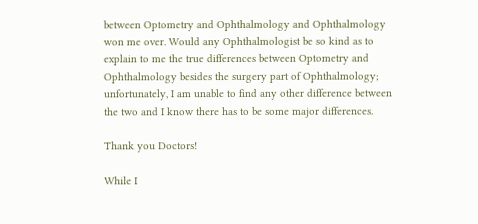between Optometry and Ophthalmology and Ophthalmology won me over. Would any Ophthalmologist be so kind as to explain to me the true differences between Optometry and Ophthalmology besides the surgery part of Ophthalmology; unfortunately, I am unable to find any other difference between the two and I know there has to be some major differences.

Thank you Doctors!

While I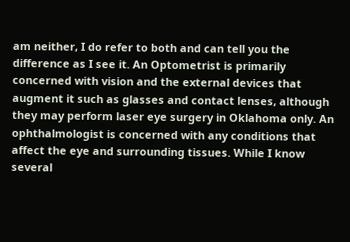am neither, I do refer to both and can tell you the difference as I see it. An Optometrist is primarily concerned with vision and the external devices that augment it such as glasses and contact lenses, although they may perform laser eye surgery in Oklahoma only. An ophthalmologist is concerned with any conditions that affect the eye and surrounding tissues. While I know several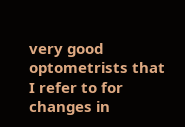very good optometrists that I refer to for changes in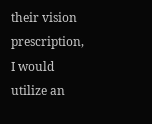their vision prescription, I would utilize an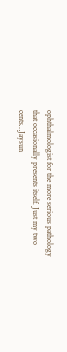ophthalmologist for the more serious pathology that occasionally presents itself. Just my two cents…Jaysun